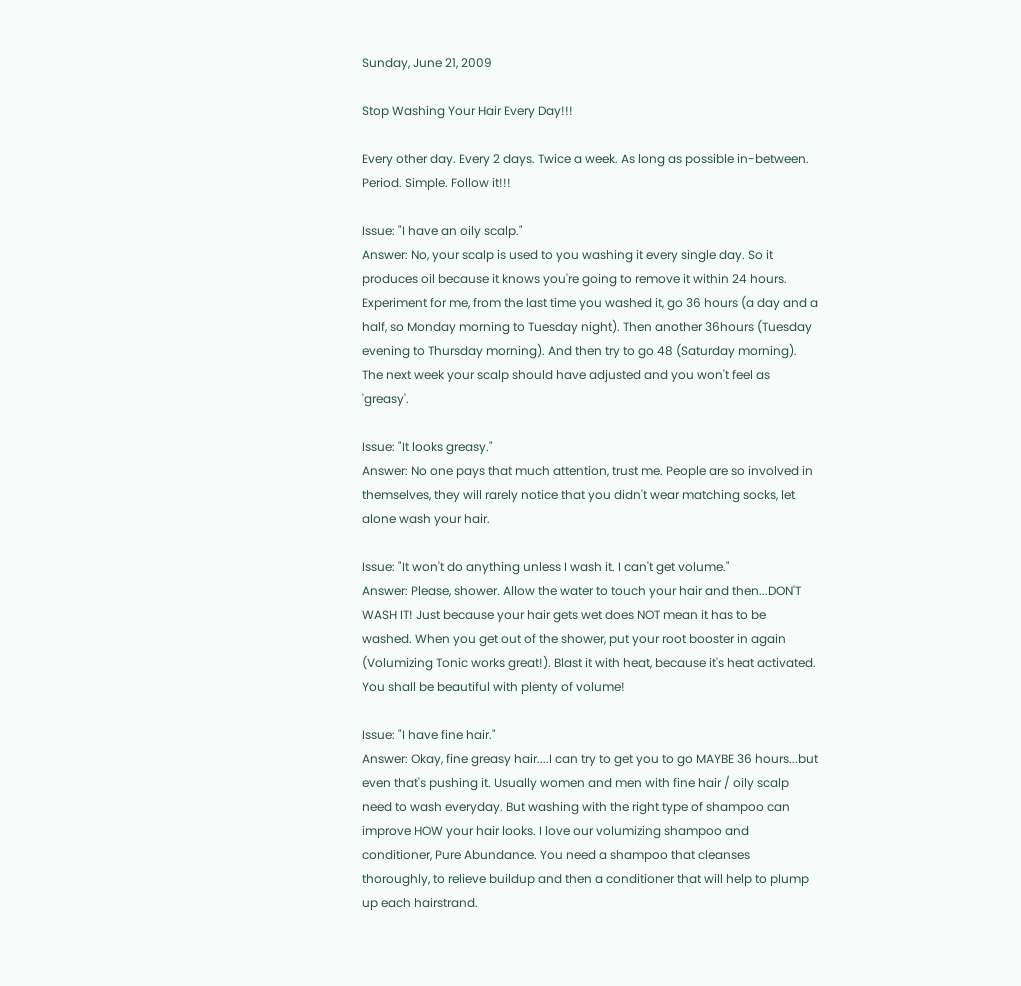Sunday, June 21, 2009

Stop Washing Your Hair Every Day!!!

Every other day. Every 2 days. Twice a week. As long as possible in-between. Period. Simple. Follow it!!!

Issue: "I have an oily scalp."
Answer: No, your scalp is used to you washing it every single day. So it produces oil because it knows you're going to remove it within 24 hours. Experiment for me, from the last time you washed it, go 36 hours (a day and a half, so Monday morning to Tuesday night). Then another 36hours (Tuesday evening to Thursday morning). And then try to go 48 (Saturday morning). The next week your scalp should have adjusted and you won't feel as 'greasy'.

Issue: "It looks greasy."
Answer: No one pays that much attention, trust me. People are so involved in themselves, they will rarely notice that you didn't wear matching socks, let alone wash your hair.

Issue: "It won't do anything unless I wash it. I can't get volume."
Answer: Please, shower. Allow the water to touch your hair and then...DON'T WASH IT! Just because your hair gets wet does NOT mean it has to be washed. When you get out of the shower, put your root booster in again (Volumizing Tonic works great!). Blast it with heat, because it's heat activated. You shall be beautiful with plenty of volume!

Issue: "I have fine hair."
Answer: Okay, fine greasy hair....I can try to get you to go MAYBE 36 hours...but even that's pushing it. Usually women and men with fine hair / oily scalp need to wash everyday. But washing with the right type of shampoo can improve HOW your hair looks. I love our volumizing shampoo and conditioner, Pure Abundance. You need a shampoo that cleanses thoroughly, to relieve buildup and then a conditioner that will help to plump up each hairstrand.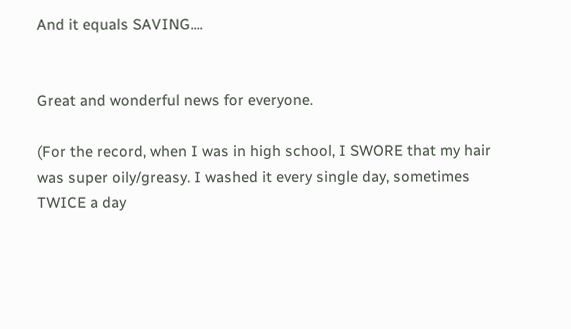And it equals SAVING....


Great and wonderful news for everyone.

(For the record, when I was in high school, I SWORE that my hair was super oily/greasy. I washed it every single day, sometimes TWICE a day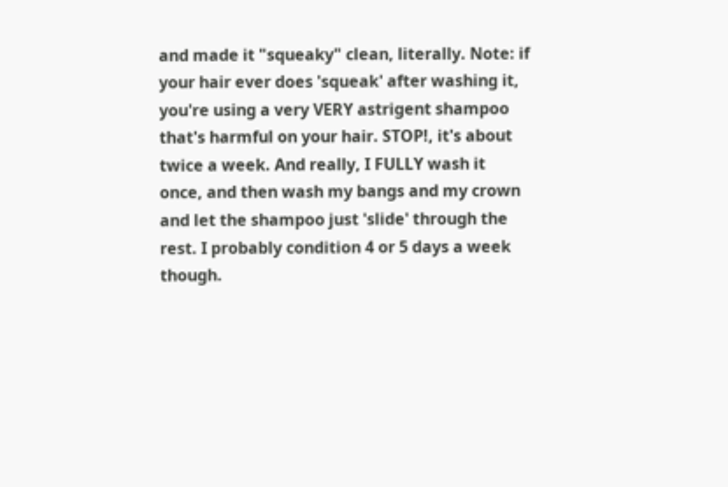and made it "squeaky" clean, literally. Note: if your hair ever does 'squeak' after washing it, you're using a very VERY astrigent shampoo that's harmful on your hair. STOP!, it's about twice a week. And really, I FULLY wash it once, and then wash my bangs and my crown and let the shampoo just 'slide' through the rest. I probably condition 4 or 5 days a week though.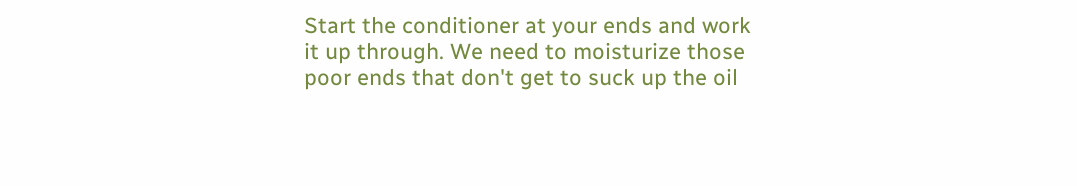Start the conditioner at your ends and work it up through. We need to moisturize those poor ends that don't get to suck up the oil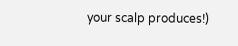your scalp produces!)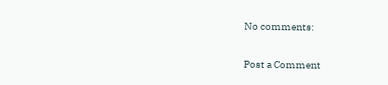No comments:

Post a Comment